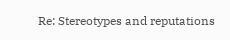Re: Stereotypes and reputations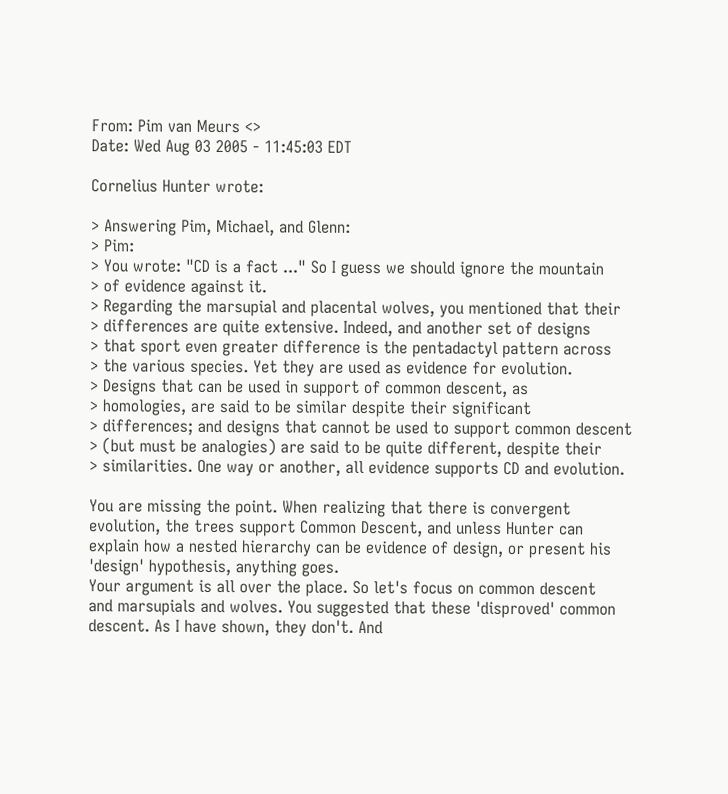From: Pim van Meurs <>
Date: Wed Aug 03 2005 - 11:45:03 EDT

Cornelius Hunter wrote:

> Answering Pim, Michael, and Glenn:
> Pim:
> You wrote: "CD is a fact ..." So I guess we should ignore the mountain
> of evidence against it.
> Regarding the marsupial and placental wolves, you mentioned that their
> differences are quite extensive. Indeed, and another set of designs
> that sport even greater difference is the pentadactyl pattern across
> the various species. Yet they are used as evidence for evolution.
> Designs that can be used in support of common descent, as
> homologies, are said to be similar despite their significant
> differences; and designs that cannot be used to support common descent
> (but must be analogies) are said to be quite different, despite their
> similarities. One way or another, all evidence supports CD and evolution.

You are missing the point. When realizing that there is convergent
evolution, the trees support Common Descent, and unless Hunter can
explain how a nested hierarchy can be evidence of design, or present his
'design' hypothesis, anything goes.
Your argument is all over the place. So let's focus on common descent
and marsupials and wolves. You suggested that these 'disproved' common
descent. As I have shown, they don't. And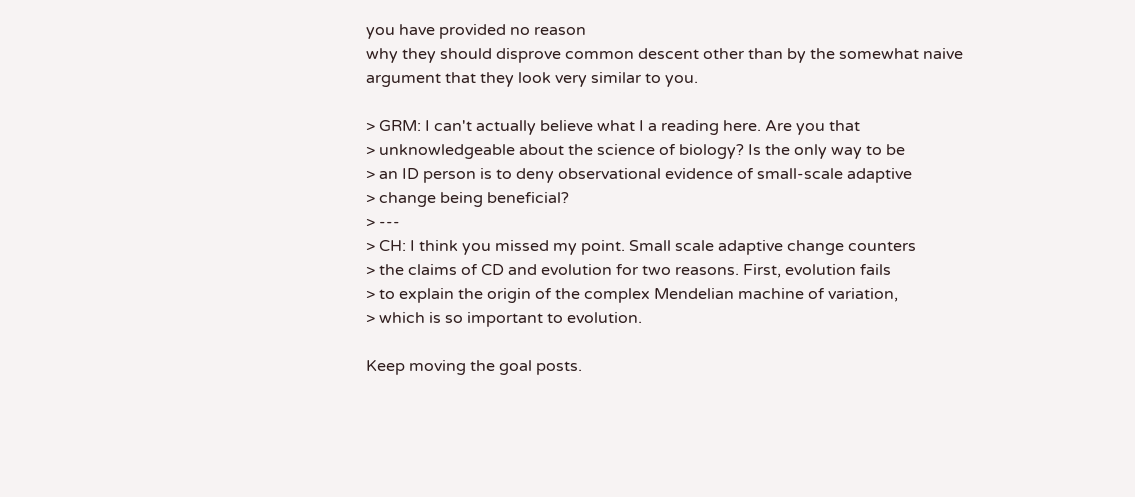you have provided no reason
why they should disprove common descent other than by the somewhat naive
argument that they look very similar to you.

> GRM: I can't actually believe what I a reading here. Are you that
> unknowledgeable about the science of biology? Is the only way to be
> an ID person is to deny observational evidence of small-scale adaptive
> change being beneficial?
> ---
> CH: I think you missed my point. Small scale adaptive change counters
> the claims of CD and evolution for two reasons. First, evolution fails
> to explain the origin of the complex Mendelian machine of variation,
> which is so important to evolution.

Keep moving the goal posts.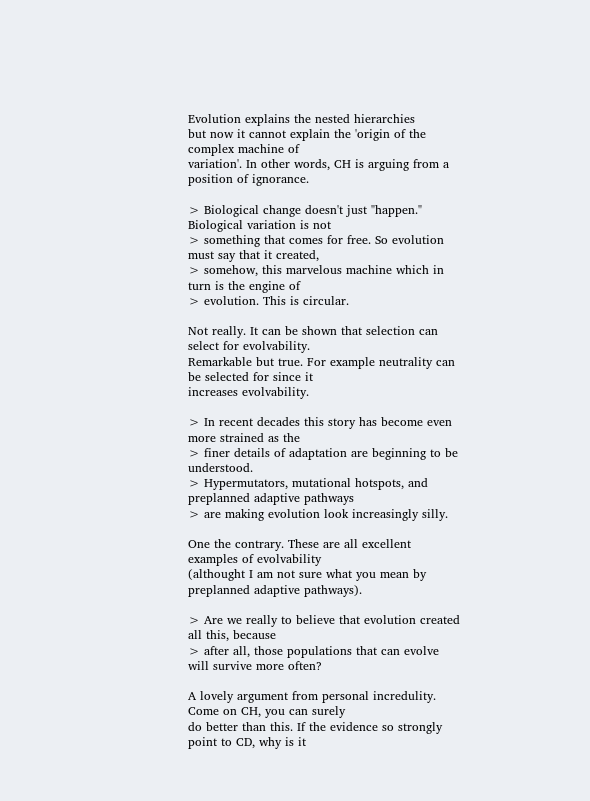Evolution explains the nested hierarchies
but now it cannot explain the 'origin of the complex machine of
variation'. In other words, CH is arguing from a position of ignorance.

> Biological change doesn't just "happen." Biological variation is not
> something that comes for free. So evolution must say that it created,
> somehow, this marvelous machine which in turn is the engine of
> evolution. This is circular.

Not really. It can be shown that selection can select for evolvability.
Remarkable but true. For example neutrality can be selected for since it
increases evolvability.

> In recent decades this story has become even more strained as the
> finer details of adaptation are beginning to be understood.
> Hypermutators, mutational hotspots, and preplanned adaptive pathways
> are making evolution look increasingly silly.

One the contrary. These are all excellent examples of evolvability
(althought I am not sure what you mean by preplanned adaptive pathways).

> Are we really to believe that evolution created all this, because
> after all, those populations that can evolve will survive more often?

A lovely argument from personal incredulity. Come on CH, you can surely
do better than this. If the evidence so strongly point to CD, why is it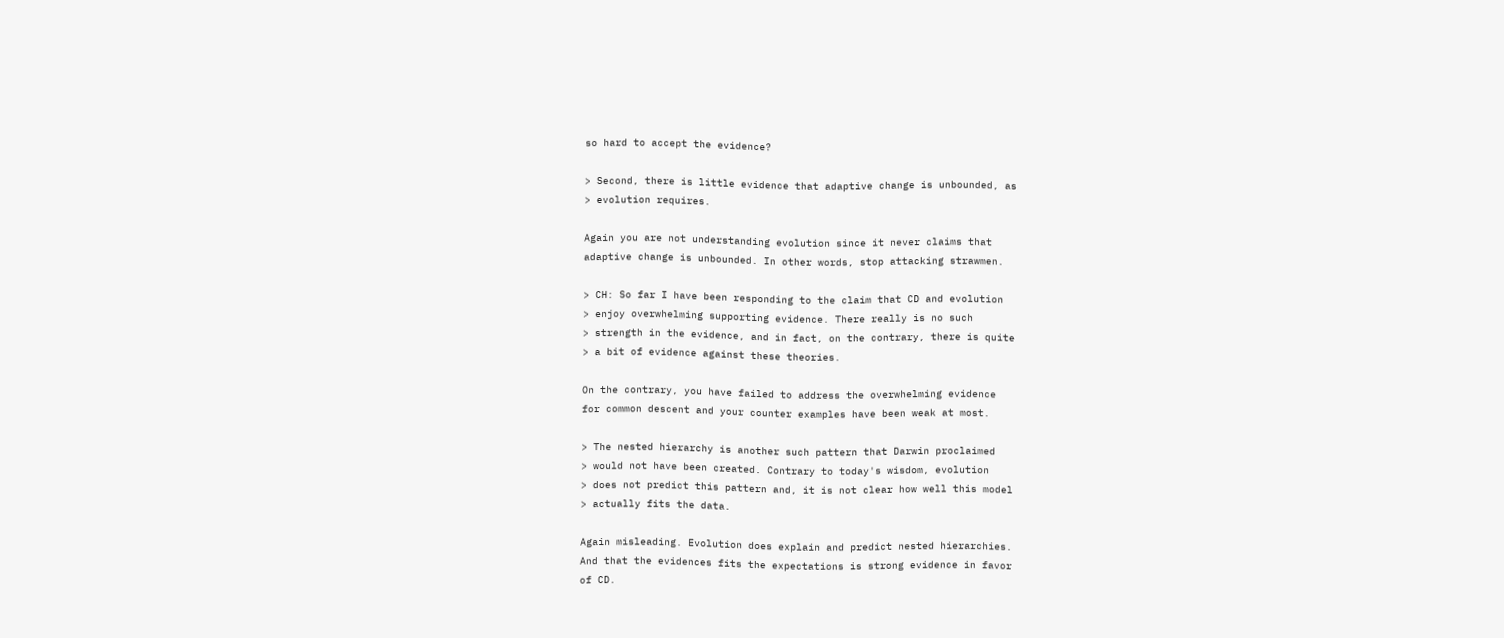so hard to accept the evidence?

> Second, there is little evidence that adaptive change is unbounded, as
> evolution requires.

Again you are not understanding evolution since it never claims that
adaptive change is unbounded. In other words, stop attacking strawmen.

> CH: So far I have been responding to the claim that CD and evolution
> enjoy overwhelming supporting evidence. There really is no such
> strength in the evidence, and in fact, on the contrary, there is quite
> a bit of evidence against these theories.

On the contrary, you have failed to address the overwhelming evidence
for common descent and your counter examples have been weak at most.

> The nested hierarchy is another such pattern that Darwin proclaimed
> would not have been created. Contrary to today's wisdom, evolution
> does not predict this pattern and, it is not clear how well this model
> actually fits the data.

Again misleading. Evolution does explain and predict nested hierarchies.
And that the evidences fits the expectations is strong evidence in favor
of CD.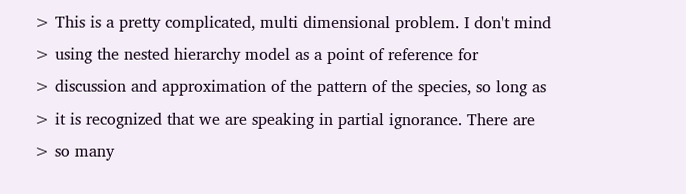> This is a pretty complicated, multi dimensional problem. I don't mind
> using the nested hierarchy model as a point of reference for
> discussion and approximation of the pattern of the species, so long as
> it is recognized that we are speaking in partial ignorance. There are
> so many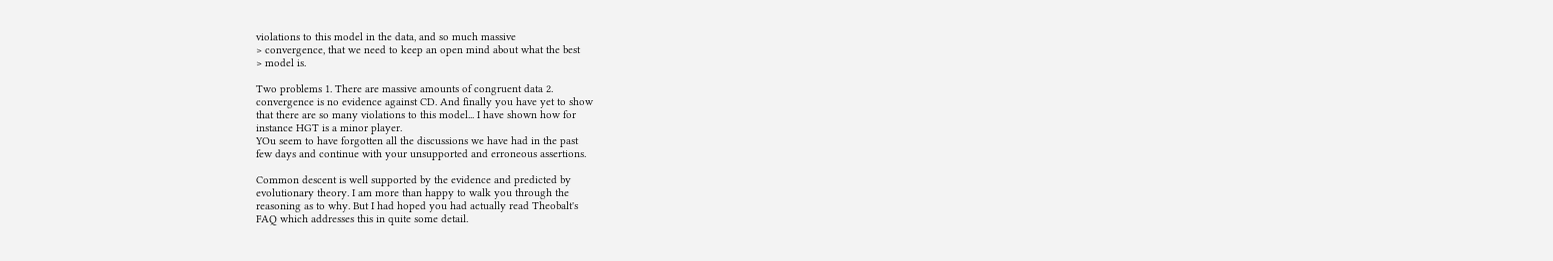violations to this model in the data, and so much massive
> convergence, that we need to keep an open mind about what the best
> model is.

Two problems 1. There are massive amounts of congruent data 2.
convergence is no evidence against CD. And finally you have yet to show
that there are so many violations to this model... I have shown how for
instance HGT is a minor player.
YOu seem to have forgotten all the discussions we have had in the past
few days and continue with your unsupported and erroneous assertions.

Common descent is well supported by the evidence and predicted by
evolutionary theory. I am more than happy to walk you through the
reasoning as to why. But I had hoped you had actually read Theobalt's
FAQ which addresses this in quite some detail.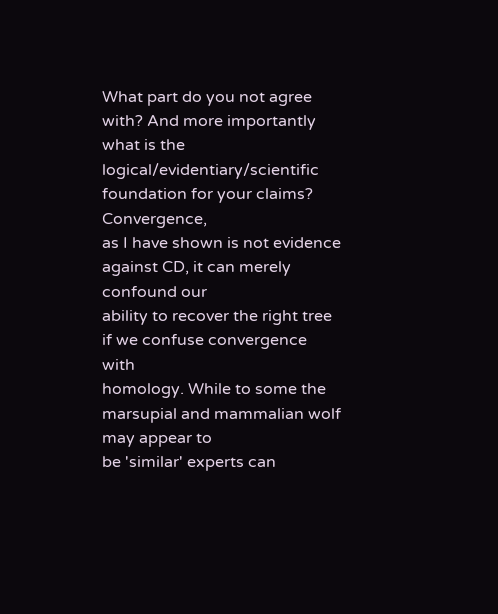What part do you not agree with? And more importantly what is the
logical/evidentiary/scientific foundation for your claims? Convergence,
as I have shown is not evidence against CD, it can merely confound our
ability to recover the right tree if we confuse convergence with
homology. While to some the marsupial and mammalian wolf may appear to
be 'similar' experts can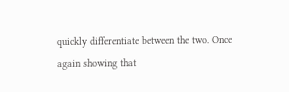quickly differentiate between the two. Once
again showing that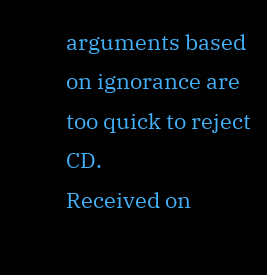arguments based on ignorance are too quick to reject CD.
Received on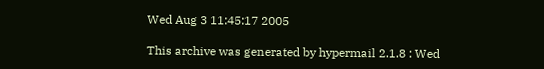Wed Aug 3 11:45:17 2005

This archive was generated by hypermail 2.1.8 : Wed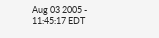Aug 03 2005 - 11:45:17 EDT